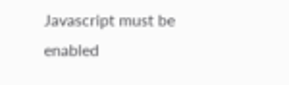Javascript must be enabled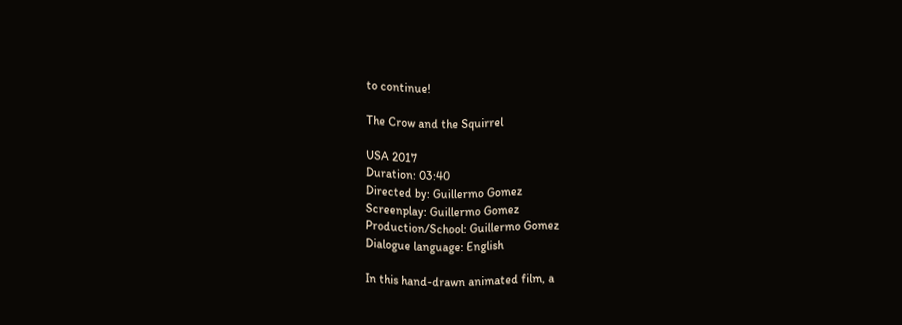to continue!

The Crow and the Squirrel

USA 2017
Duration: 03:40
Directed by: Guillermo Gomez
Screenplay: Guillermo Gomez
Production/School: Guillermo Gomez
Dialogue language: English

In this hand-drawn animated film, a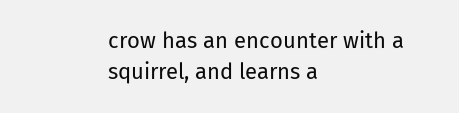crow has an encounter with a squirrel, and learns a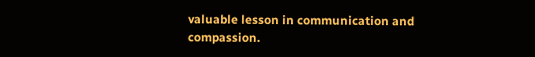valuable lesson in communication and compassion.